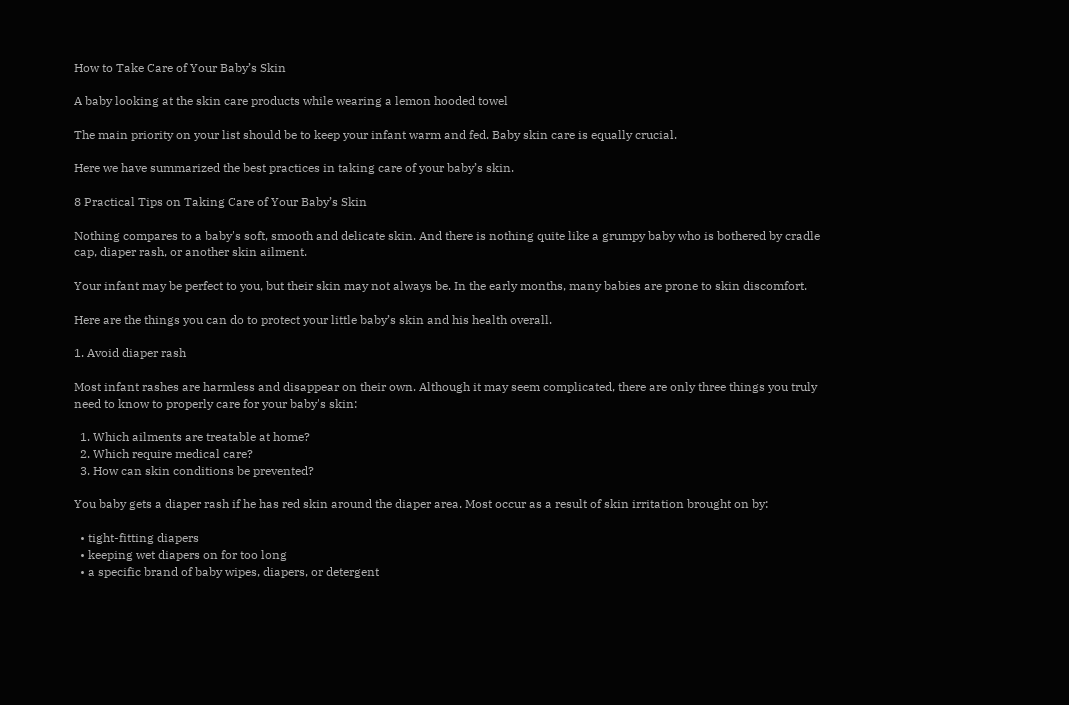How to Take Care of Your Baby’s Skin

A baby looking at the skin care products while wearing a lemon hooded towel

The main priority on your list should be to keep your infant warm and fed. Baby skin care is equally crucial.

Here we have summarized the best practices in taking care of your baby’s skin.

8 Practical Tips on Taking Care of Your Baby’s Skin

Nothing compares to a baby's soft, smooth and delicate skin. And there is nothing quite like a grumpy baby who is bothered by cradle cap, diaper rash, or another skin ailment.

Your infant may be perfect to you, but their skin may not always be. In the early months, many babies are prone to skin discomfort.

Here are the things you can do to protect your little baby’s skin and his health overall.

1. Avoid diaper rash

Most infant rashes are harmless and disappear on their own. Although it may seem complicated, there are only three things you truly need to know to properly care for your baby's skin:

  1. Which ailments are treatable at home?
  2. Which require medical care?
  3. How can skin conditions be prevented?

You baby gets a diaper rash if he has red skin around the diaper area. Most occur as a result of skin irritation brought on by:

  • tight-fitting diapers
  • keeping wet diapers on for too long
  • a specific brand of baby wipes, diapers, or detergent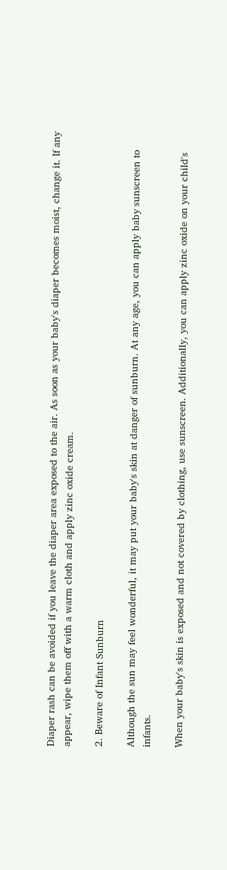Diaper rash can be avoided if you leave the diaper area exposed to the air. As soon as your baby's diaper becomes moist, change it. If any appear, wipe them off with a warm cloth and apply zinc oxide cream.

2. Beware of Infant Sunburn

Although the sun may feel wonderful, it may put your baby's skin at danger of sunburn. At any age, you can apply baby sunscreen to infants.

When your baby's skin is exposed and not covered by clothing, use sunscreen. Additionally, you can apply zinc oxide on your child's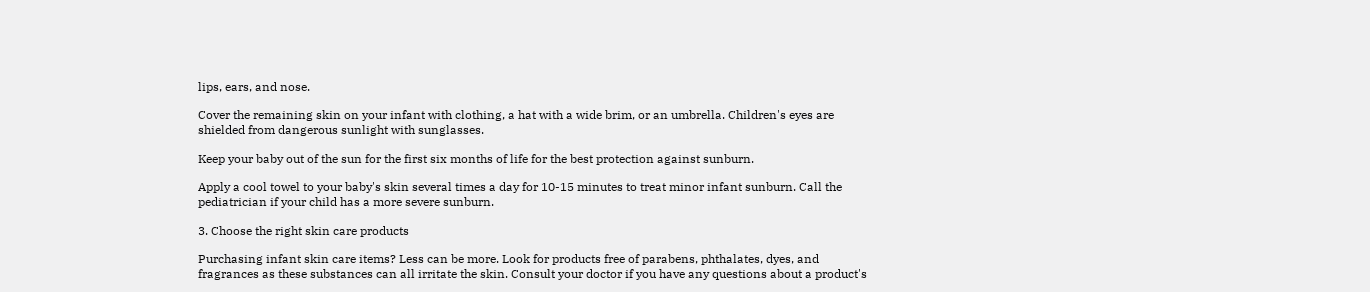lips, ears, and nose.

Cover the remaining skin on your infant with clothing, a hat with a wide brim, or an umbrella. Children's eyes are shielded from dangerous sunlight with sunglasses.

Keep your baby out of the sun for the first six months of life for the best protection against sunburn.

Apply a cool towel to your baby's skin several times a day for 10-15 minutes to treat minor infant sunburn. Call the pediatrician if your child has a more severe sunburn.

3. Choose the right skin care products

Purchasing infant skin care items? Less can be more. Look for products free of parabens, phthalates, dyes, and fragrances as these substances can all irritate the skin. Consult your doctor if you have any questions about a product's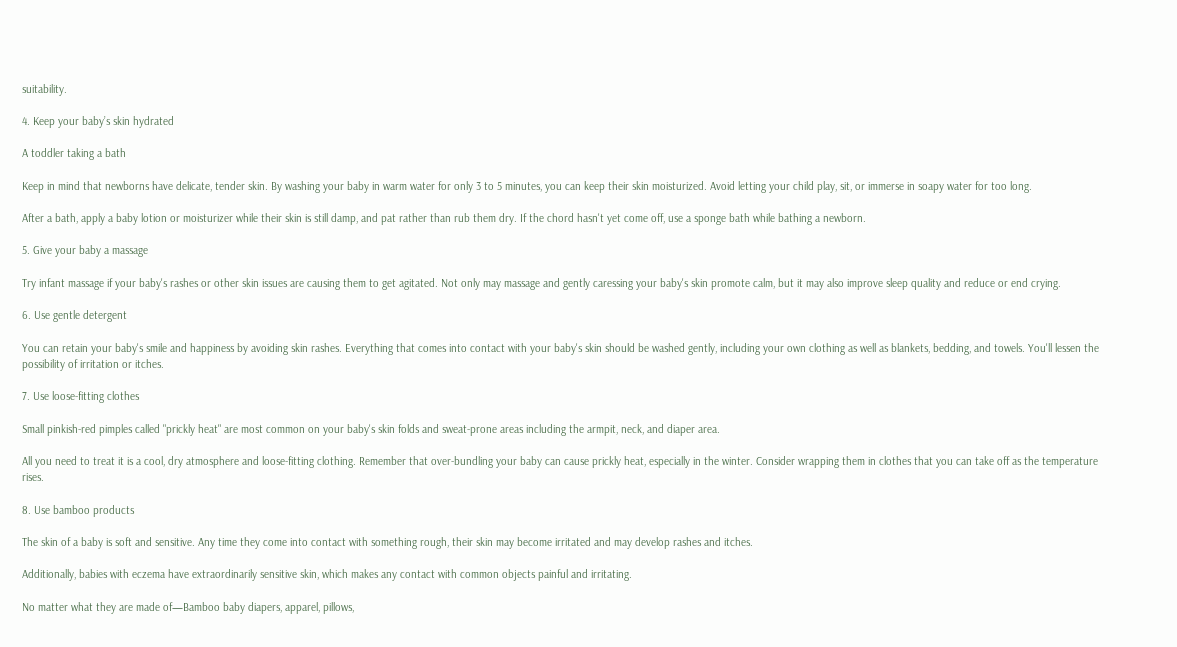suitability.

4. Keep your baby’s skin hydrated

A toddler taking a bath

Keep in mind that newborns have delicate, tender skin. By washing your baby in warm water for only 3 to 5 minutes, you can keep their skin moisturized. Avoid letting your child play, sit, or immerse in soapy water for too long.

After a bath, apply a baby lotion or moisturizer while their skin is still damp, and pat rather than rub them dry. If the chord hasn't yet come off, use a sponge bath while bathing a newborn.

5. Give your baby a massage

Try infant massage if your baby's rashes or other skin issues are causing them to get agitated. Not only may massage and gently caressing your baby's skin promote calm, but it may also improve sleep quality and reduce or end crying.

6. Use gentle detergent

You can retain your baby's smile and happiness by avoiding skin rashes. Everything that comes into contact with your baby's skin should be washed gently, including your own clothing as well as blankets, bedding, and towels. You'll lessen the possibility of irritation or itches.

7. Use loose-fitting clothes

Small pinkish-red pimples called "prickly heat" are most common on your baby's skin folds and sweat-prone areas including the armpit, neck, and diaper area.

All you need to treat it is a cool, dry atmosphere and loose-fitting clothing. Remember that over-bundling your baby can cause prickly heat, especially in the winter. Consider wrapping them in clothes that you can take off as the temperature rises.

8. Use bamboo products

The skin of a baby is soft and sensitive. Any time they come into contact with something rough, their skin may become irritated and may develop rashes and itches.

Additionally, babies with eczema have extraordinarily sensitive skin, which makes any contact with common objects painful and irritating.

No matter what they are made of—Bamboo baby diapers, apparel, pillows,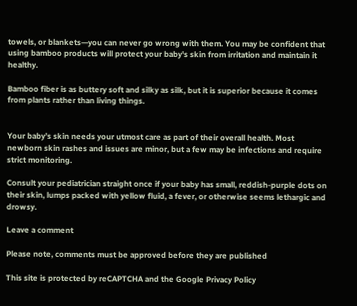towels, or blankets—you can never go wrong with them. You may be confident that using bamboo products will protect your baby's skin from irritation and maintain it healthy.

Bamboo fiber is as buttery soft and silky as silk, but it is superior because it comes from plants rather than living things.


Your baby’s skin needs your utmost care as part of their overall health. Most newborn skin rashes and issues are minor, but a few may be infections and require strict monitoring.

Consult your pediatrician straight once if your baby has small, reddish-purple dots on their skin, lumps packed with yellow fluid, a fever, or otherwise seems lethargic and drowsy.

Leave a comment

Please note, comments must be approved before they are published

This site is protected by reCAPTCHA and the Google Privacy Policy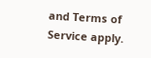and Terms of Service apply.